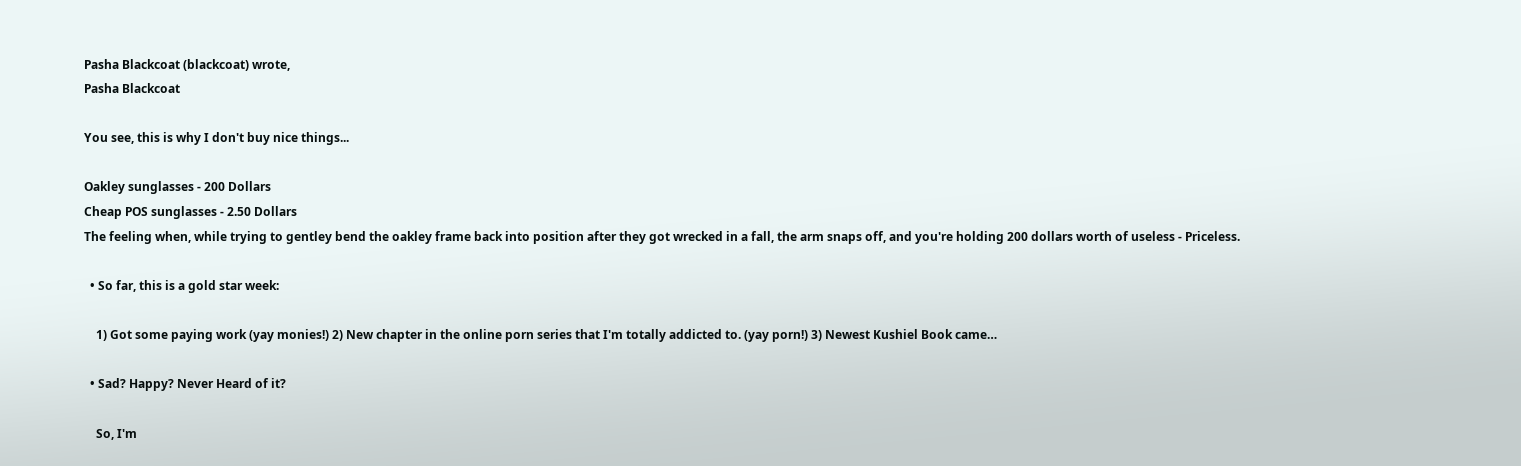Pasha Blackcoat (blackcoat) wrote,
Pasha Blackcoat

You see, this is why I don't buy nice things...

Oakley sunglasses - 200 Dollars
Cheap POS sunglasses - 2.50 Dollars
The feeling when, while trying to gentley bend the oakley frame back into position after they got wrecked in a fall, the arm snaps off, and you're holding 200 dollars worth of useless - Priceless.

  • So far, this is a gold star week:

    1) Got some paying work (yay monies!) 2) New chapter in the online porn series that I'm totally addicted to. (yay porn!) 3) Newest Kushiel Book came…

  • Sad? Happy? Never Heard of it?

    So, I'm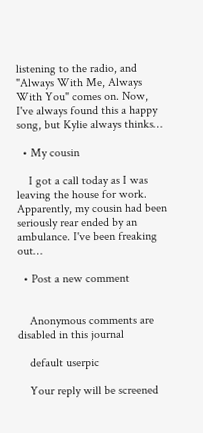listening to the radio, and "Always With Me, Always With You" comes on. Now, I've always found this a happy song, but Kylie always thinks…

  • My cousin

    I got a call today as I was leaving the house for work. Apparently, my cousin had been seriously rear ended by an ambulance. I've been freaking out…

  • Post a new comment


    Anonymous comments are disabled in this journal

    default userpic

    Your reply will be screened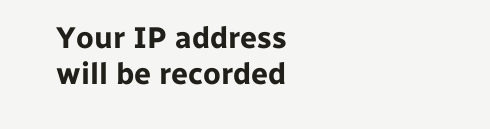Your IP address will be recorded